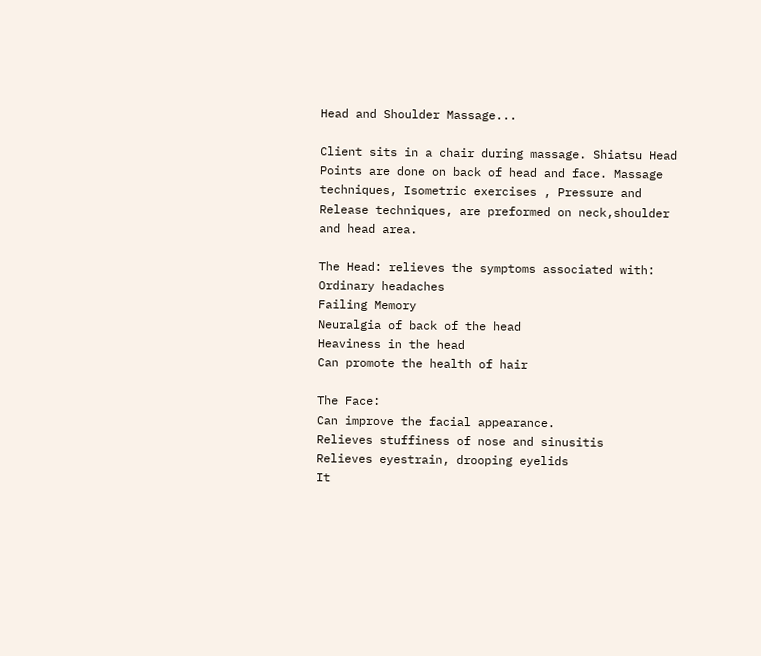Head and Shoulder Massage...

Client sits in a chair during massage. Shiatsu Head Points are done on back of head and face. Massage techniques, Isometric exercises , Pressure and Release techniques, are preformed on neck,shoulder and head area.

The Head: relieves the symptoms associated with:
Ordinary headaches
Failing Memory
Neuralgia of back of the head
Heaviness in the head
Can promote the health of hair

The Face:
Can improve the facial appearance.
Relieves stuffiness of nose and sinusitis
Relieves eyestrain, drooping eyelids
It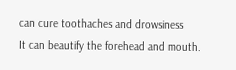can cure toothaches and drowsiness
It can beautify the forehead and mouth.